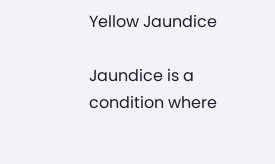Yellow Jaundice

Jaundice is a condition where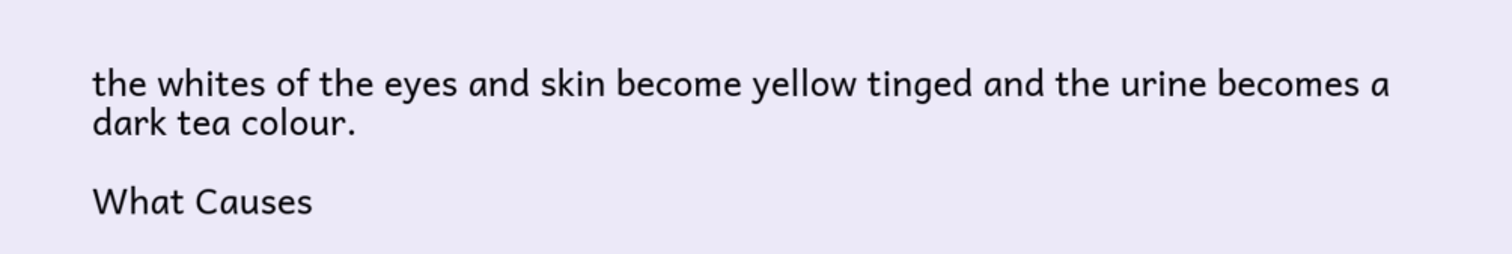the whites of the eyes and skin become yellow tinged and the urine becomes a dark tea colour.

What Causes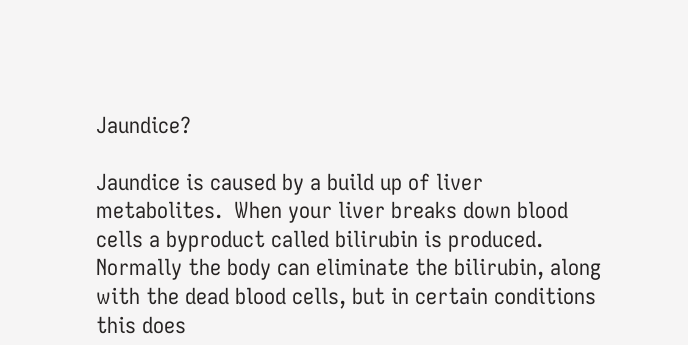Jaundice?

Jaundice is caused by a build up of liver metabolites.  When your liver breaks down blood cells a byproduct called bilirubin is produced.  Normally the body can eliminate the bilirubin, along with the dead blood cells, but in certain conditions this does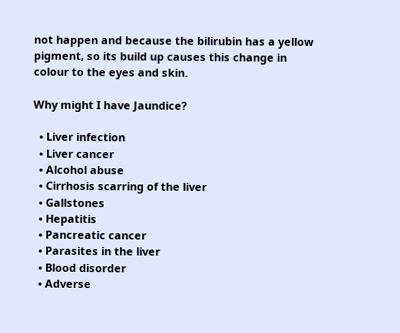not happen and because the bilirubin has a yellow pigment, so its build up causes this change in colour to the eyes and skin.

Why might I have Jaundice?

  • Liver infection
  • Liver cancer
  • Alcohol abuse
  • Cirrhosis scarring of the liver
  • Gallstones
  • Hepatitis
  • Pancreatic cancer
  • Parasites in the liver
  • Blood disorder
  • Adverse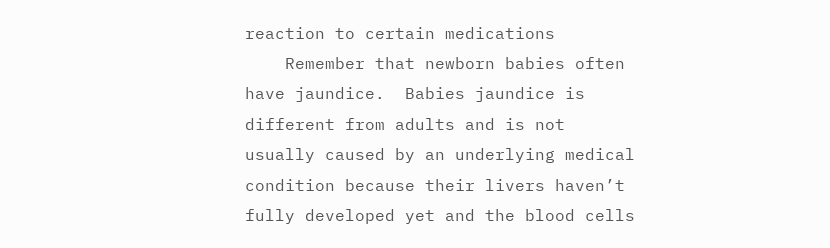reaction to certain medications
    Remember that newborn babies often have jaundice.  Babies jaundice is different from adults and is not usually caused by an underlying medical condition because their livers haven’t fully developed yet and the blood cells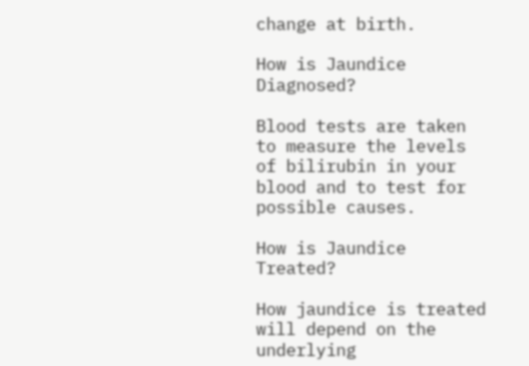change at birth.

How is Jaundice Diagnosed?

Blood tests are taken to measure the levels of bilirubin in your blood and to test for possible causes.

How is Jaundice Treated?

How jaundice is treated will depend on the underlying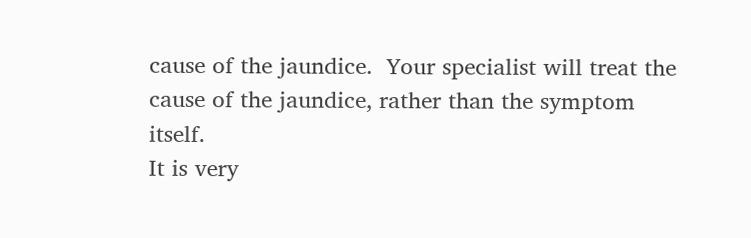cause of the jaundice.  Your specialist will treat the cause of the jaundice, rather than the symptom itself.
It is very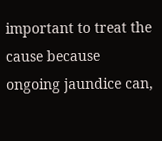important to treat the cause because ongoing jaundice can,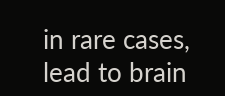in rare cases, lead to brain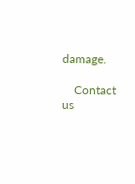damage.

    Contact us